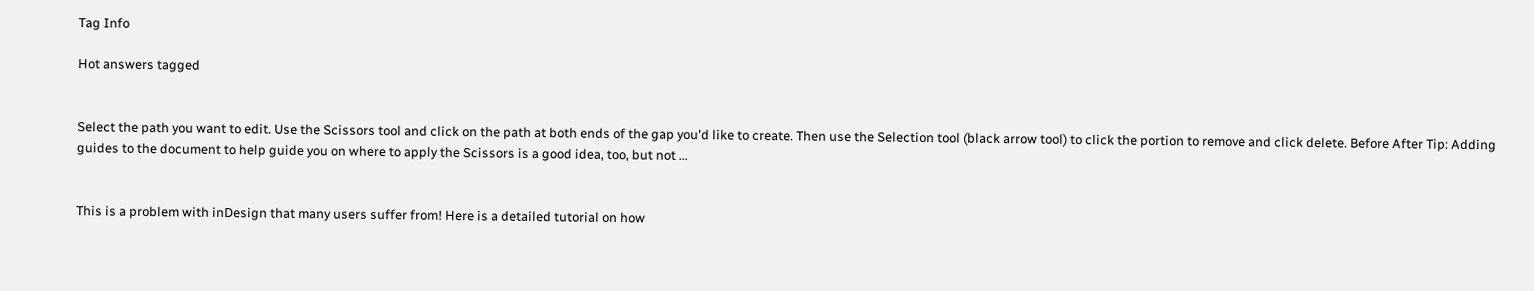Tag Info

Hot answers tagged


Select the path you want to edit. Use the Scissors tool and click on the path at both ends of the gap you'd like to create. Then use the Selection tool (black arrow tool) to click the portion to remove and click delete. Before After Tip: Adding guides to the document to help guide you on where to apply the Scissors is a good idea, too, but not ...


This is a problem with inDesign that many users suffer from! Here is a detailed tutorial on how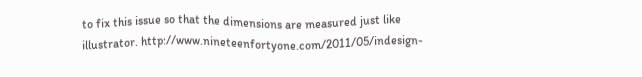to fix this issue so that the dimensions are measured just like illustrator. http://www.nineteenfortyone.com/2011/05/indesign-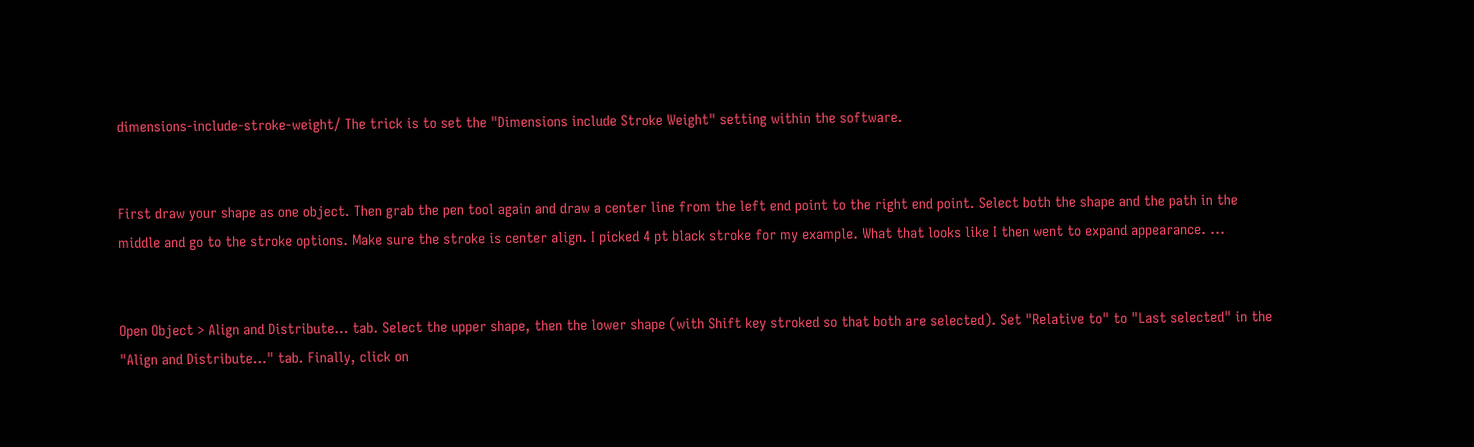dimensions-include-stroke-weight/ The trick is to set the "Dimensions include Stroke Weight" setting within the software.


First draw your shape as one object. Then grab the pen tool again and draw a center line from the left end point to the right end point. Select both the shape and the path in the middle and go to the stroke options. Make sure the stroke is center align. I picked 4 pt black stroke for my example. What that looks like I then went to expand appearance. ...


Open Object > Align and Distribute… tab. Select the upper shape, then the lower shape (with Shift key stroked so that both are selected). Set "Relative to" to "Last selected" in the "Align and Distribute…" tab. Finally, click on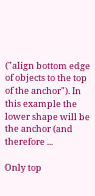("align bottom edge of objects to the top of the anchor"). In this example the lower shape will be the anchor (and therefore ...

Only top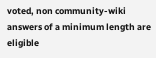voted, non community-wiki answers of a minimum length are eligible